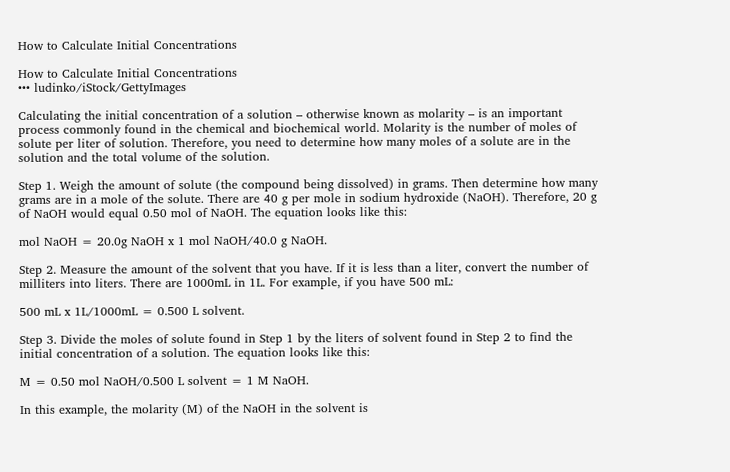How to Calculate Initial Concentrations

How to Calculate Initial Concentrations
••• ludinko/iStock/GettyImages

Calculating the initial concentration of a solution – otherwise known as molarity – is an important process commonly found in the chemical and biochemical world. Molarity is the number of moles of solute per liter of solution. Therefore, you need to determine how many moles of a solute are in the solution and the total volume of the solution.

Step 1. Weigh the amount of solute (the compound being dissolved) in grams. Then determine how many grams are in a mole of the solute. There are 40 g per mole in sodium hydroxide (NaOH). Therefore, 20 g of NaOH would equal 0.50 mol of NaOH. The equation looks like this:

mol NaOH = 20.0g NaOH x 1 mol NaOH/40.0 g NaOH.

Step 2. Measure the amount of the solvent that you have. If it is less than a liter, convert the number of milliters into liters. There are 1000mL in 1L. For example, if you have 500 mL:

500 mL x 1L/1000mL = 0.500 L solvent.

Step 3. Divide the moles of solute found in Step 1 by the liters of solvent found in Step 2 to find the initial concentration of a solution. The equation looks like this:

M = 0.50 mol NaOH/0.500 L solvent = 1 M NaOH.

In this example, the molarity (M) of the NaOH in the solvent is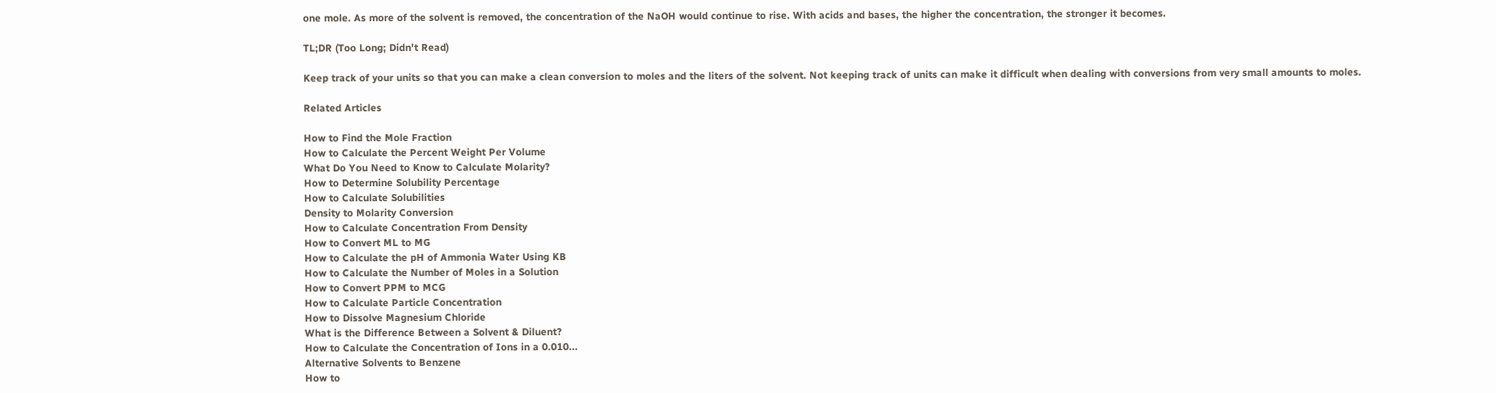one mole. As more of the solvent is removed, the concentration of the NaOH would continue to rise. With acids and bases, the higher the concentration, the stronger it becomes.

TL;DR (Too Long; Didn't Read)

Keep track of your units so that you can make a clean conversion to moles and the liters of the solvent. Not keeping track of units can make it difficult when dealing with conversions from very small amounts to moles.

Related Articles

How to Find the Mole Fraction
How to Calculate the Percent Weight Per Volume
What Do You Need to Know to Calculate Molarity?
How to Determine Solubility Percentage
How to Calculate Solubilities
Density to Molarity Conversion
How to Calculate Concentration From Density
How to Convert ML to MG
How to Calculate the pH of Ammonia Water Using KB
How to Calculate the Number of Moles in a Solution
How to Convert PPM to MCG
How to Calculate Particle Concentration
How to Dissolve Magnesium Chloride
What is the Difference Between a Solvent & Diluent?
How to Calculate the Concentration of Ions in a 0.010...
Alternative Solvents to Benzene
How to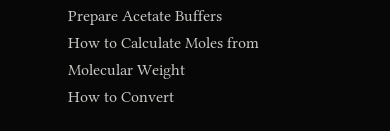Prepare Acetate Buffers
How to Calculate Moles from Molecular Weight
How to Convert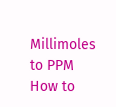Millimoles to PPM
How to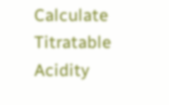Calculate Titratable Acidity